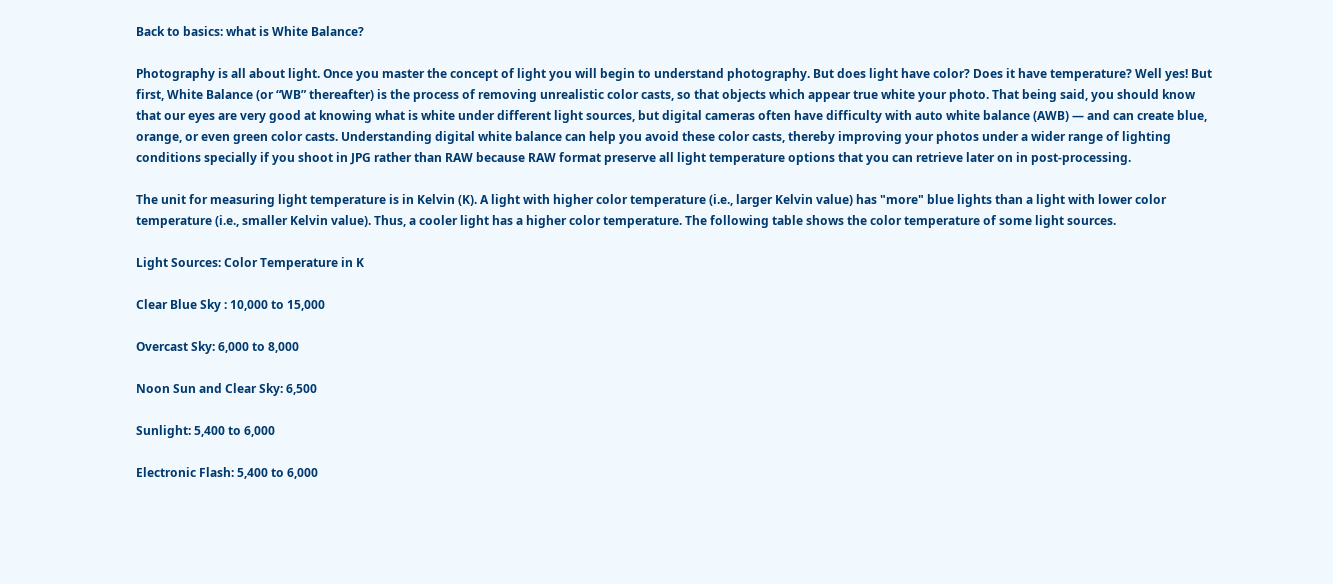Back to basics: what is White Balance?

Photography is all about light. Once you master the concept of light you will begin to understand photography. But does light have color? Does it have temperature? Well yes! But first, White Balance (or “WB” thereafter) is the process of removing unrealistic color casts, so that objects which appear true white your photo. That being said, you should know that our eyes are very good at knowing what is white under different light sources, but digital cameras often have difficulty with auto white balance (AWB) — and can create blue, orange, or even green color casts. Understanding digital white balance can help you avoid these color casts, thereby improving your photos under a wider range of lighting conditions specially if you shoot in JPG rather than RAW because RAW format preserve all light temperature options that you can retrieve later on in post-processing.

The unit for measuring light temperature is in Kelvin (K). A light with higher color temperature (i.e., larger Kelvin value) has "more" blue lights than a light with lower color temperature (i.e., smaller Kelvin value). Thus, a cooler light has a higher color temperature. The following table shows the color temperature of some light sources.

Light Sources: Color Temperature in K

Clear Blue Sky : 10,000 to 15,000

Overcast Sky: 6,000 to 8,000

Noon Sun and Clear Sky: 6,500

Sunlight: 5,400 to 6,000

Electronic Flash: 5,400 to 6,000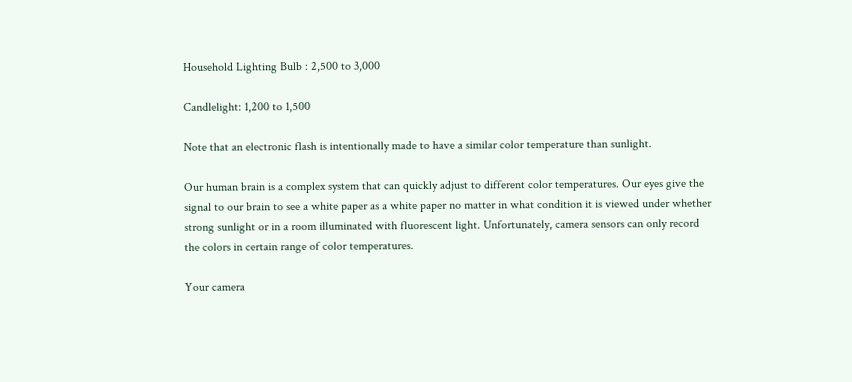Household Lighting Bulb : 2,500 to 3,000

Candlelight: 1,200 to 1,500

Note that an electronic flash is intentionally made to have a similar color temperature than sunlight.

Our human brain is a complex system that can quickly adjust to different color temperatures. Our eyes give the signal to our brain to see a white paper as a white paper no matter in what condition it is viewed under whether strong sunlight or in a room illuminated with fluorescent light. Unfortunately, camera sensors can only record the colors in certain range of color temperatures.

Your camera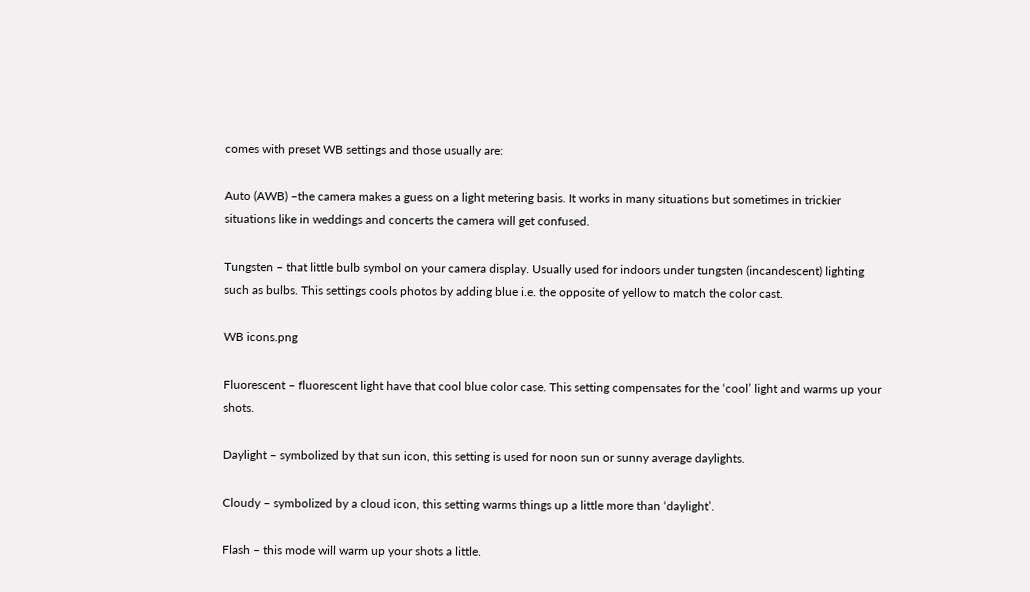comes with preset WB settings and those usually are:

Auto (AWB) –the camera makes a guess on a light metering basis. It works in many situations but sometimes in trickier situations like in weddings and concerts the camera will get confused.

Tungsten – that little bulb symbol on your camera display. Usually used for indoors under tungsten (incandescent) lighting such as bulbs. This settings cools photos by adding blue i.e. the opposite of yellow to match the color cast.

WB icons.png

Fluorescent – fluorescent light have that cool blue color case. This setting compensates for the ‘cool’ light and warms up your shots.

Daylight – symbolized by that sun icon, this setting is used for noon sun or sunny average daylights.

Cloudy – symbolized by a cloud icon, this setting warms things up a little more than ‘daylight’.

Flash – this mode will warm up your shots a little.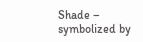Shade – symbolized by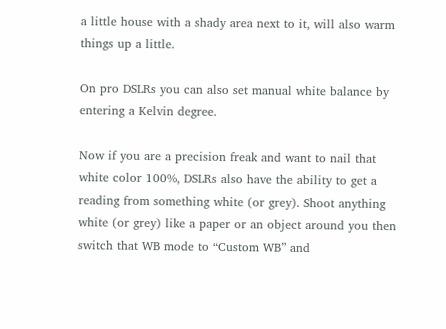a little house with a shady area next to it, will also warm things up a little.

On pro DSLRs you can also set manual white balance by entering a Kelvin degree.

Now if you are a precision freak and want to nail that white color 100%, DSLRs also have the ability to get a reading from something white (or grey). Shoot anything white (or grey) like a paper or an object around you then switch that WB mode to “Custom WB” and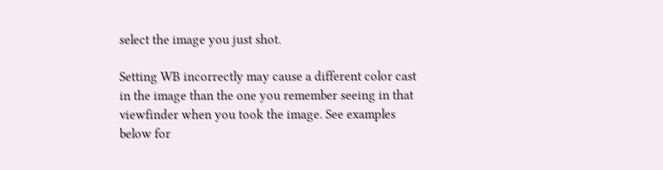select the image you just shot.

Setting WB incorrectly may cause a different color cast in the image than the one you remember seeing in that viewfinder when you took the image. See examples below for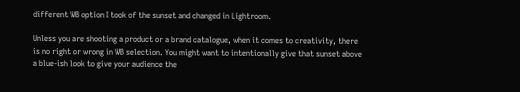different WB option I took of the sunset and changed in Lightroom.

Unless you are shooting a product or a brand catalogue, when it comes to creativity, there is no right or wrong in WB selection. You might want to intentionally give that sunset above a blue-ish look to give your audience the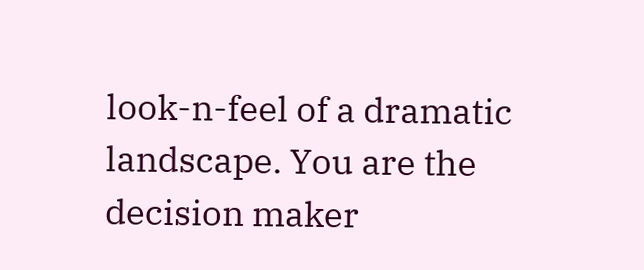look-n-feel of a dramatic landscape. You are the decision maker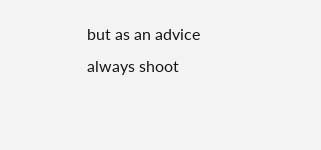but as an advice always shoot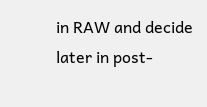in RAW and decide later in post-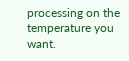processing on the temperature you want.